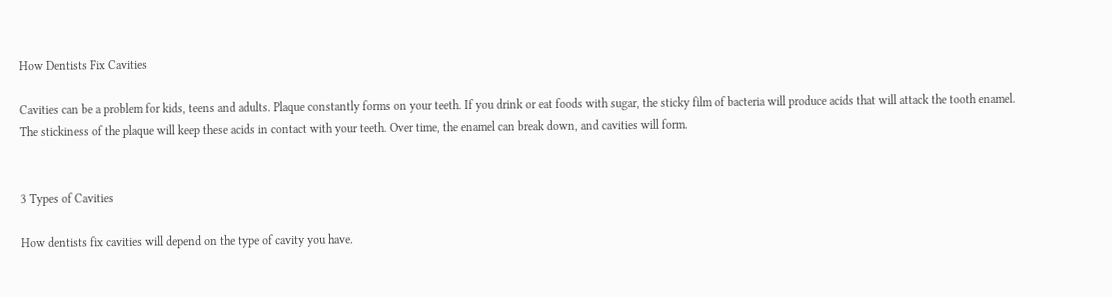How Dentists Fix Cavities

Cavities can be a problem for kids, teens and adults. Plaque constantly forms on your teeth. If you drink or eat foods with sugar, the sticky film of bacteria will produce acids that will attack the tooth enamel. The stickiness of the plaque will keep these acids in contact with your teeth. Over time, the enamel can break down, and cavities will form.


3 Types of Cavities

How dentists fix cavities will depend on the type of cavity you have.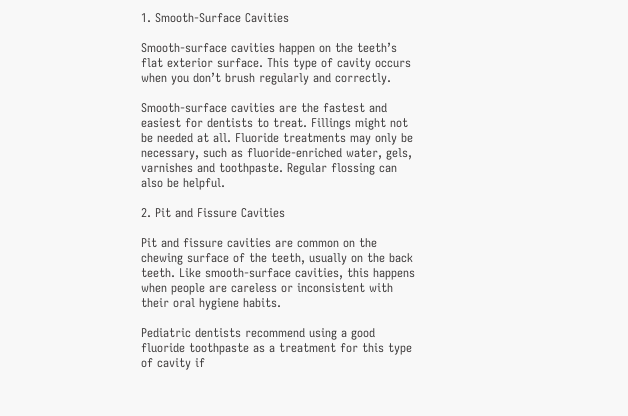1. Smooth-Surface Cavities

Smooth-surface cavities happen on the teeth’s flat exterior surface. This type of cavity occurs when you don’t brush regularly and correctly.

Smooth-surface cavities are the fastest and easiest for dentists to treat. Fillings might not be needed at all. Fluoride treatments may only be necessary, such as fluoride-enriched water, gels, varnishes and toothpaste. Regular flossing can also be helpful.

2. Pit and Fissure Cavities

Pit and fissure cavities are common on the chewing surface of the teeth, usually on the back teeth. Like smooth-surface cavities, this happens when people are careless or inconsistent with their oral hygiene habits.

Pediatric dentists recommend using a good fluoride toothpaste as a treatment for this type of cavity if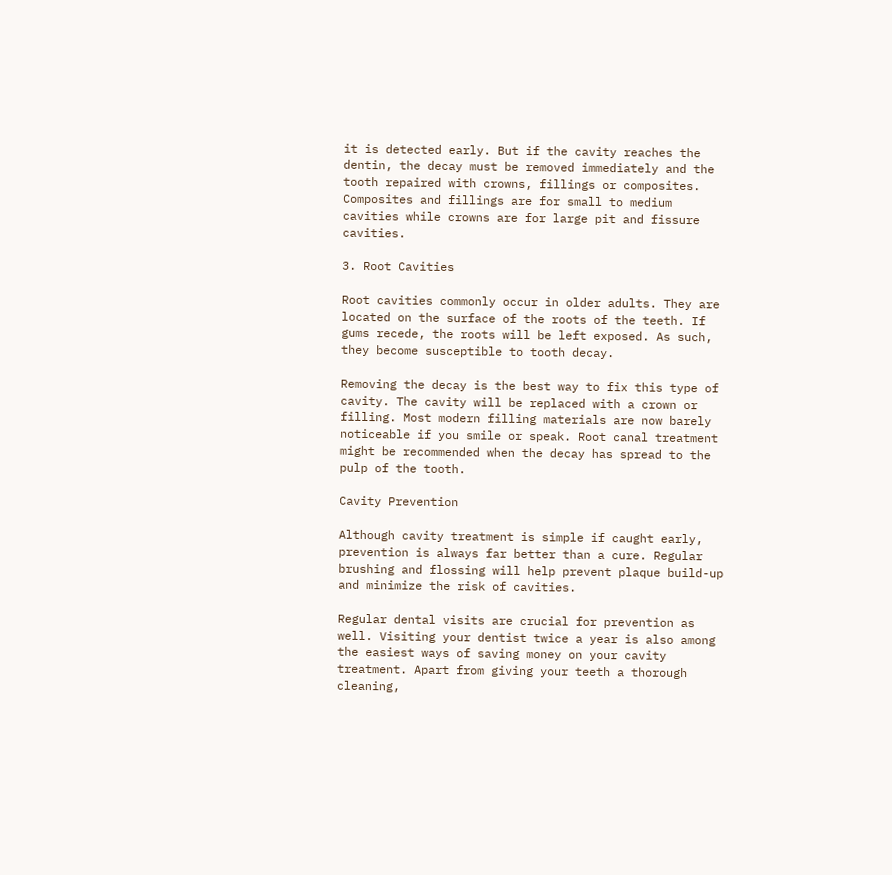it is detected early. But if the cavity reaches the dentin, the decay must be removed immediately and the tooth repaired with crowns, fillings or composites. Composites and fillings are for small to medium cavities while crowns are for large pit and fissure cavities.

3. Root Cavities

Root cavities commonly occur in older adults. They are located on the surface of the roots of the teeth. If gums recede, the roots will be left exposed. As such, they become susceptible to tooth decay.

Removing the decay is the best way to fix this type of cavity. The cavity will be replaced with a crown or filling. Most modern filling materials are now barely noticeable if you smile or speak. Root canal treatment might be recommended when the decay has spread to the pulp of the tooth.

Cavity Prevention

Although cavity treatment is simple if caught early, prevention is always far better than a cure. Regular brushing and flossing will help prevent plaque build-up and minimize the risk of cavities.

Regular dental visits are crucial for prevention as well. Visiting your dentist twice a year is also among the easiest ways of saving money on your cavity treatment. Apart from giving your teeth a thorough cleaning,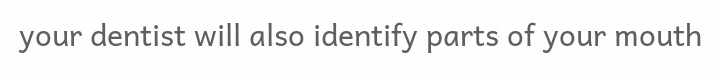your dentist will also identify parts of your mouth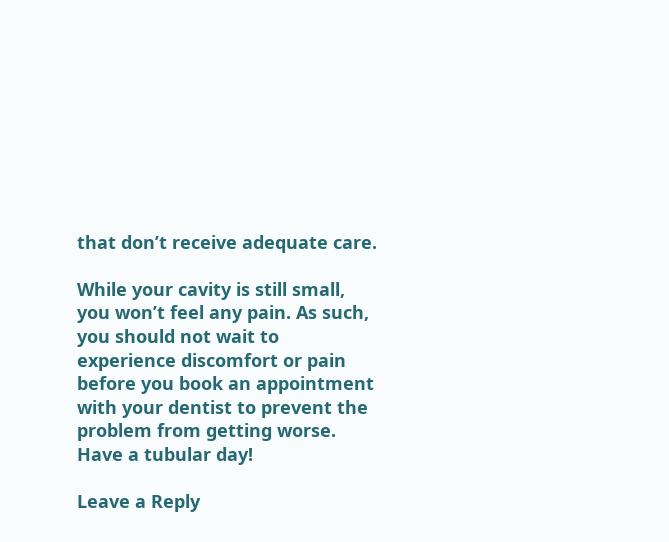that don’t receive adequate care.

While your cavity is still small, you won’t feel any pain. As such, you should not wait to experience discomfort or pain before you book an appointment with your dentist to prevent the problem from getting worse. Have a tubular day!

Leave a Reply